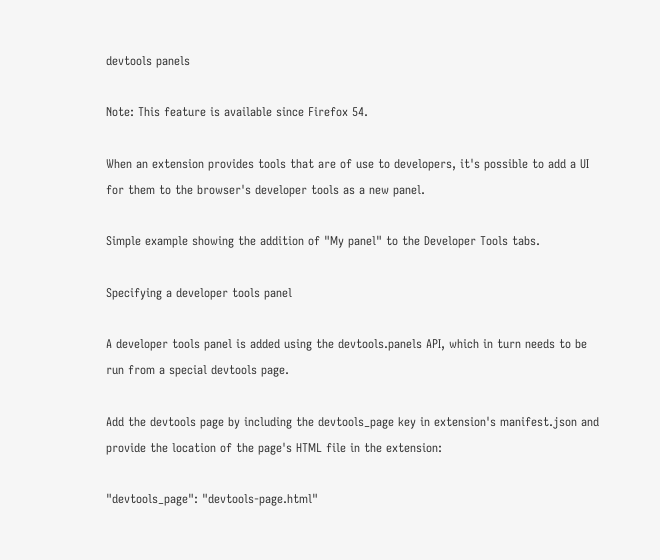devtools panels

Note: This feature is available since Firefox 54.

When an extension provides tools that are of use to developers, it's possible to add a UI for them to the browser's developer tools as a new panel.

Simple example showing the addition of "My panel" to the Developer Tools tabs.

Specifying a developer tools panel

A developer tools panel is added using the devtools.panels API, which in turn needs to be run from a special devtools page.

Add the devtools page by including the devtools_page key in extension's manifest.json and provide the location of the page's HTML file in the extension:

"devtools_page": "devtools-page.html"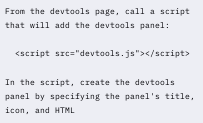From the devtools page, call a script that will add the devtools panel:

  <script src="devtools.js"></script>

In the script, create the devtools panel by specifying the panel's title, icon, and HTML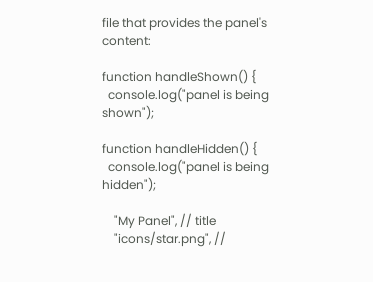file that provides the panel's content:

function handleShown() {
  console.log("panel is being shown");

function handleHidden() {
  console.log("panel is being hidden");

    "My Panel", // title
    "icons/star.png", //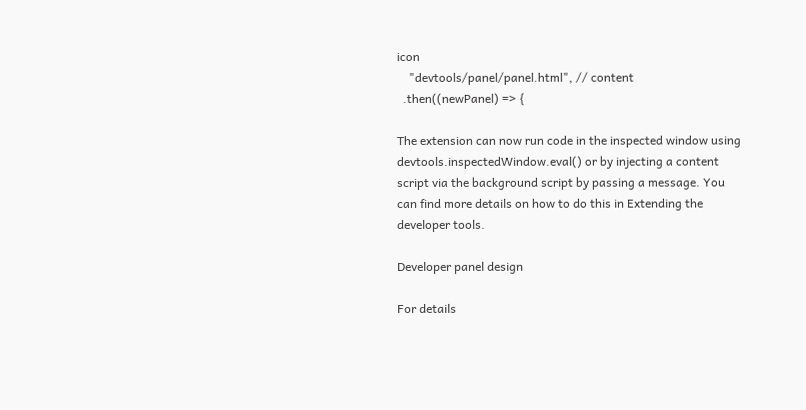icon
    "devtools/panel/panel.html", // content
  .then((newPanel) => {

The extension can now run code in the inspected window using devtools.inspectedWindow.eval() or by injecting a content script via the background script by passing a message. You can find more details on how to do this in Extending the developer tools.

Developer panel design

For details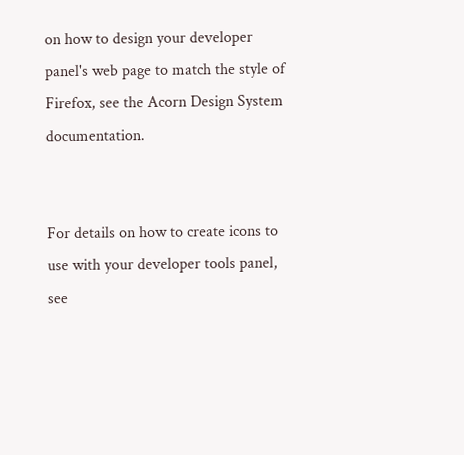on how to design your developer panel's web page to match the style of Firefox, see the Acorn Design System documentation.


For details on how to create icons to use with your developer tools panel, see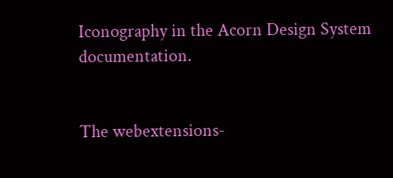Iconography in the Acorn Design System documentation.


The webextensions-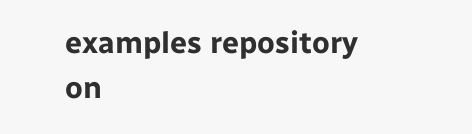examples repository on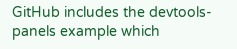GitHub includes the devtools-panels example which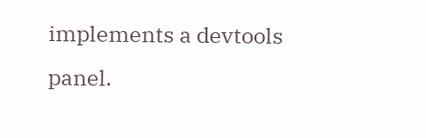implements a devtools panel.